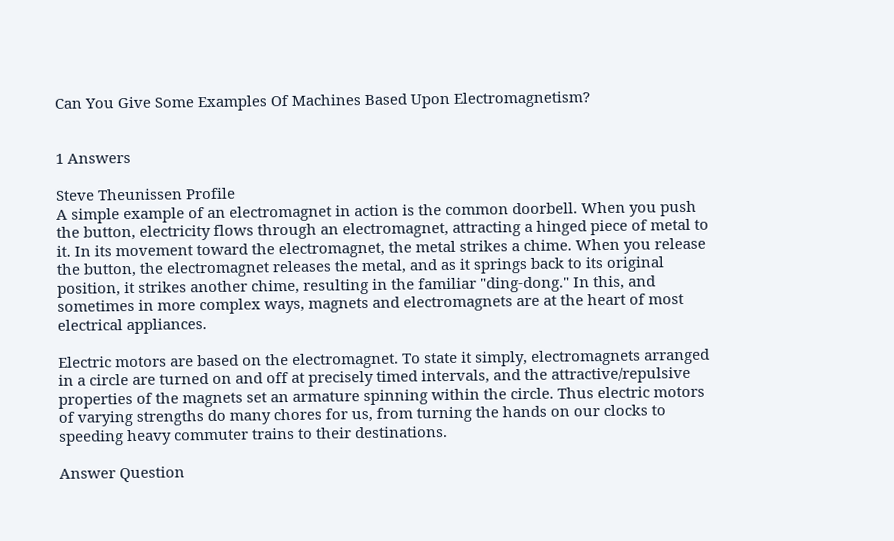Can You Give Some Examples Of Machines Based Upon Electromagnetism?


1 Answers

Steve Theunissen Profile
A simple example of an electromagnet in action is the common doorbell. When you push the button, electricity flows through an electromagnet, attracting a hinged piece of metal to it. In its movement toward the electromagnet, the metal strikes a chime. When you release the button, the electromagnet releases the metal, and as it springs back to its original position, it strikes another chime, resulting in the familiar "ding-dong." In this, and sometimes in more complex ways, magnets and electromagnets are at the heart of most electrical appliances.

Electric motors are based on the electromagnet. To state it simply, electromagnets arranged in a circle are turned on and off at precisely timed intervals, and the attractive/repulsive properties of the magnets set an armature spinning within the circle. Thus electric motors of varying strengths do many chores for us, from turning the hands on our clocks to speeding heavy commuter trains to their destinations.

Answer Question